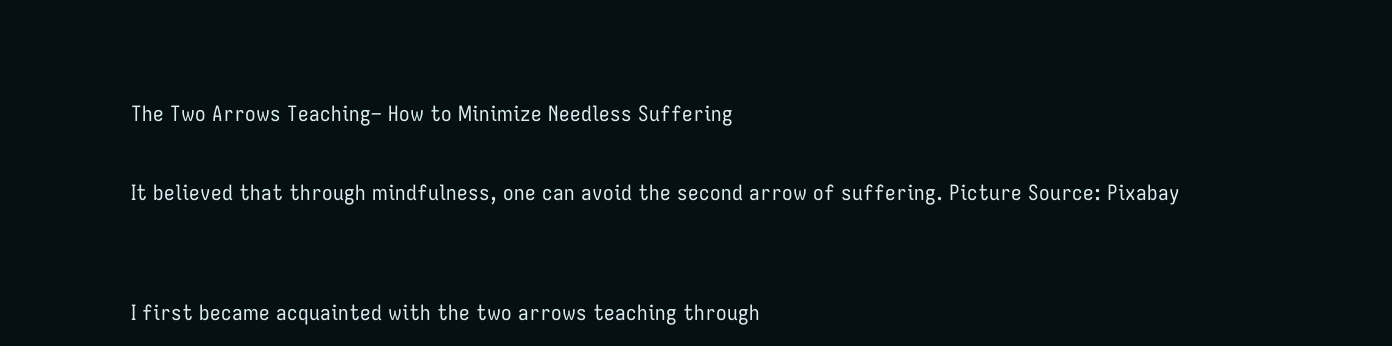The Two Arrows Teaching– How to Minimize Needless Suffering

It believed that through mindfulness, one can avoid the second arrow of suffering. Picture Source: Pixabay


I first became acquainted with the two arrows teaching through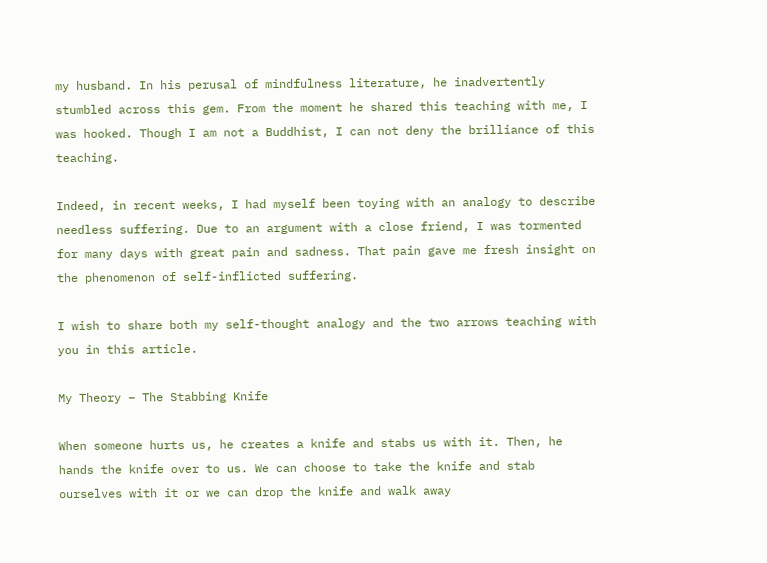my husband. In his perusal of mindfulness literature, he inadvertently stumbled across this gem. From the moment he shared this teaching with me, I was hooked. Though I am not a Buddhist, I can not deny the brilliance of this teaching.

Indeed, in recent weeks, I had myself been toying with an analogy to describe needless suffering. Due to an argument with a close friend, I was tormented for many days with great pain and sadness. That pain gave me fresh insight on the phenomenon of self-inflicted suffering.

I wish to share both my self-thought analogy and the two arrows teaching with you in this article.

My Theory – The Stabbing Knife

When someone hurts us, he creates a knife and stabs us with it. Then, he hands the knife over to us. We can choose to take the knife and stab ourselves with it or we can drop the knife and walk away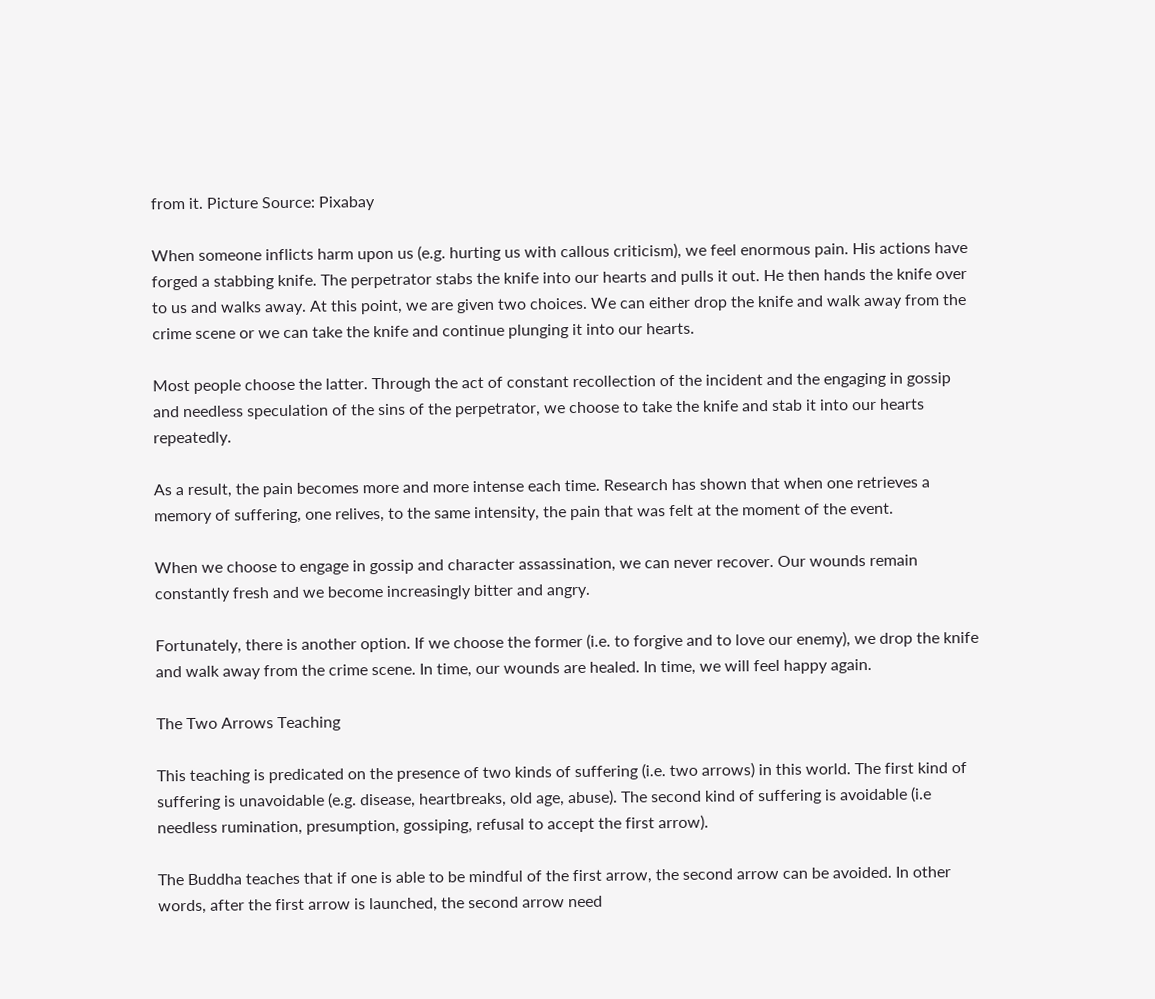from it. Picture Source: Pixabay

When someone inflicts harm upon us (e.g. hurting us with callous criticism), we feel enormous pain. His actions have forged a stabbing knife. The perpetrator stabs the knife into our hearts and pulls it out. He then hands the knife over to us and walks away. At this point, we are given two choices. We can either drop the knife and walk away from the crime scene or we can take the knife and continue plunging it into our hearts.

Most people choose the latter. Through the act of constant recollection of the incident and the engaging in gossip and needless speculation of the sins of the perpetrator, we choose to take the knife and stab it into our hearts repeatedly.

As a result, the pain becomes more and more intense each time. Research has shown that when one retrieves a memory of suffering, one relives, to the same intensity, the pain that was felt at the moment of the event.

When we choose to engage in gossip and character assassination, we can never recover. Our wounds remain constantly fresh and we become increasingly bitter and angry.

Fortunately, there is another option. If we choose the former (i.e. to forgive and to love our enemy), we drop the knife and walk away from the crime scene. In time, our wounds are healed. In time, we will feel happy again.

The Two Arrows Teaching

This teaching is predicated on the presence of two kinds of suffering (i.e. two arrows) in this world. The first kind of suffering is unavoidable (e.g. disease, heartbreaks, old age, abuse). The second kind of suffering is avoidable (i.e needless rumination, presumption, gossiping, refusal to accept the first arrow).

The Buddha teaches that if one is able to be mindful of the first arrow, the second arrow can be avoided. In other words, after the first arrow is launched, the second arrow need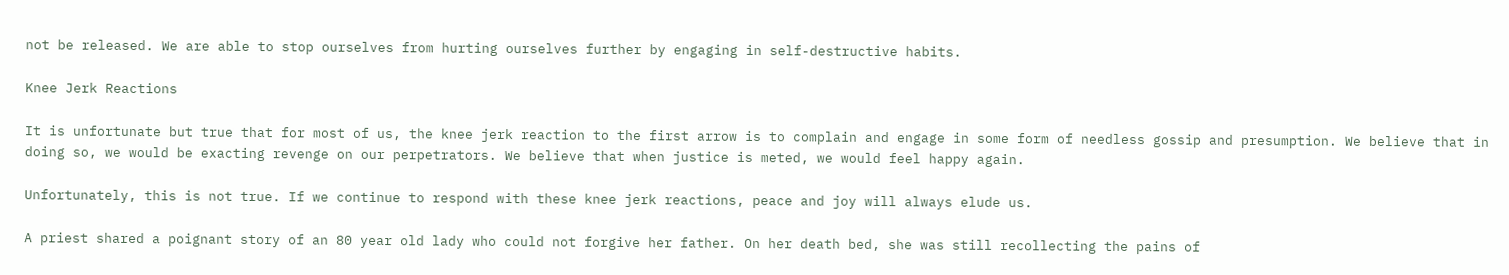not be released. We are able to stop ourselves from hurting ourselves further by engaging in self-destructive habits.

Knee Jerk Reactions

It is unfortunate but true that for most of us, the knee jerk reaction to the first arrow is to complain and engage in some form of needless gossip and presumption. We believe that in doing so, we would be exacting revenge on our perpetrators. We believe that when justice is meted, we would feel happy again.

Unfortunately, this is not true. If we continue to respond with these knee jerk reactions, peace and joy will always elude us.

A priest shared a poignant story of an 80 year old lady who could not forgive her father. On her death bed, she was still recollecting the pains of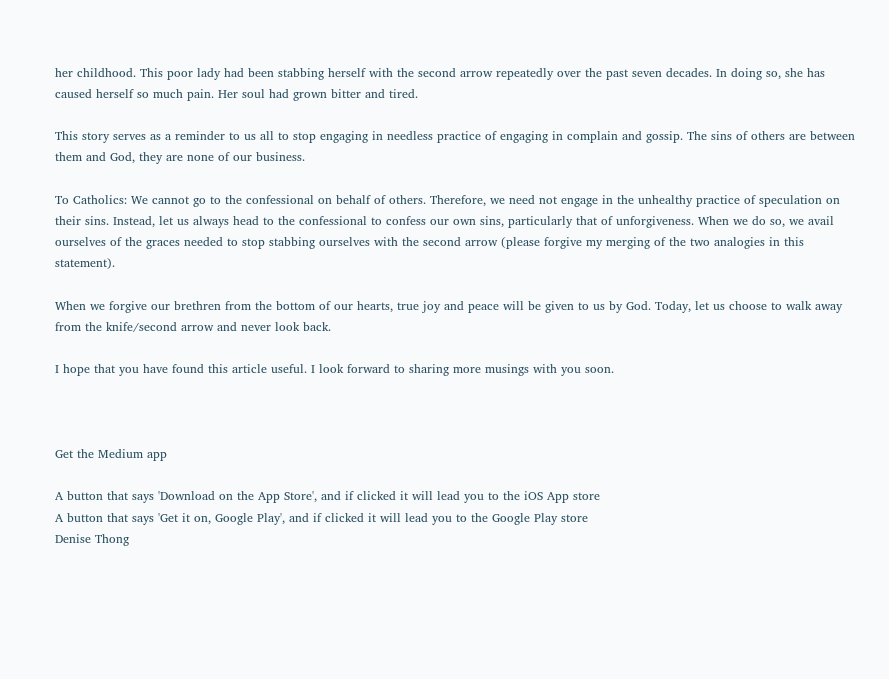her childhood. This poor lady had been stabbing herself with the second arrow repeatedly over the past seven decades. In doing so, she has caused herself so much pain. Her soul had grown bitter and tired.

This story serves as a reminder to us all to stop engaging in needless practice of engaging in complain and gossip. The sins of others are between them and God, they are none of our business.

To Catholics: We cannot go to the confessional on behalf of others. Therefore, we need not engage in the unhealthy practice of speculation on their sins. Instead, let us always head to the confessional to confess our own sins, particularly that of unforgiveness. When we do so, we avail ourselves of the graces needed to stop stabbing ourselves with the second arrow (please forgive my merging of the two analogies in this statement).

When we forgive our brethren from the bottom of our hearts, true joy and peace will be given to us by God. Today, let us choose to walk away from the knife/second arrow and never look back.

I hope that you have found this article useful. I look forward to sharing more musings with you soon.



Get the Medium app

A button that says 'Download on the App Store', and if clicked it will lead you to the iOS App store
A button that says 'Get it on, Google Play', and if clicked it will lead you to the Google Play store
Denise Thong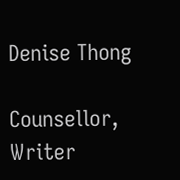Denise Thong

Counsellor, Writer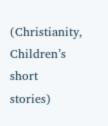(Christianity, Children’s short stories)